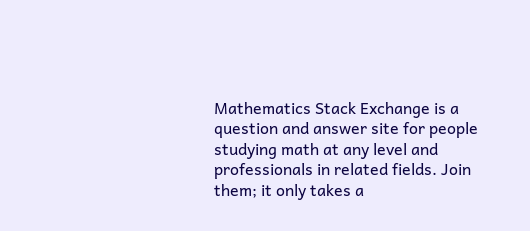Mathematics Stack Exchange is a question and answer site for people studying math at any level and professionals in related fields. Join them; it only takes a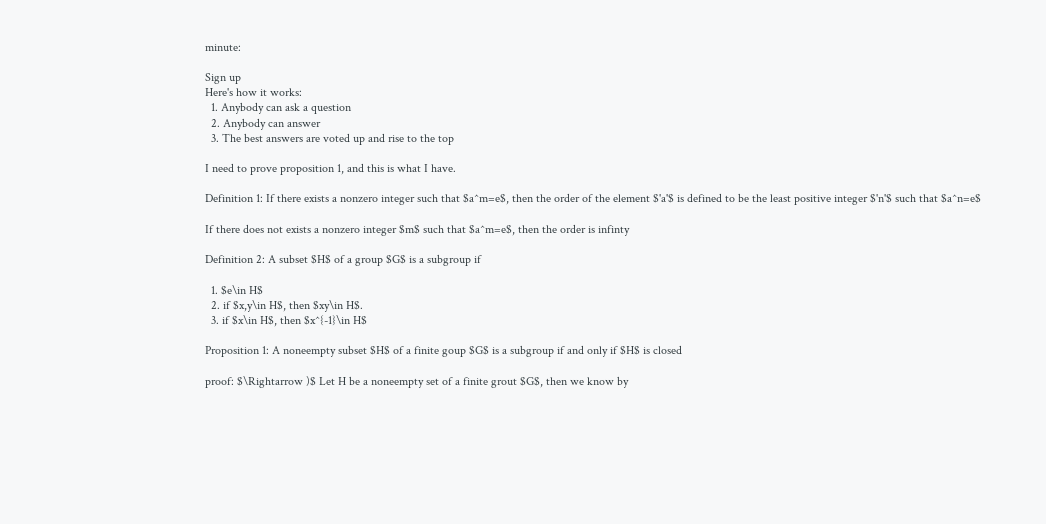minute:

Sign up
Here's how it works:
  1. Anybody can ask a question
  2. Anybody can answer
  3. The best answers are voted up and rise to the top

I need to prove proposition 1, and this is what I have.

Definition 1: If there exists a nonzero integer such that $a^m=e$, then the order of the element $'a'$ is defined to be the least positive integer $'n'$ such that $a^n=e$

If there does not exists a nonzero integer $m$ such that $a^m=e$, then the order is infinty

Definition 2: A subset $H$ of a group $G$ is a subgroup if

  1. $e\in H$
  2. if $x,y\in H$, then $xy\in H$.
  3. if $x\in H$, then $x^{-1}\in H$

Proposition 1: A noneempty subset $H$ of a finite goup $G$ is a subgroup if and only if $H$ is closed

proof: $\Rightarrow )$ Let H be a noneempty set of a finite grout $G$, then we know by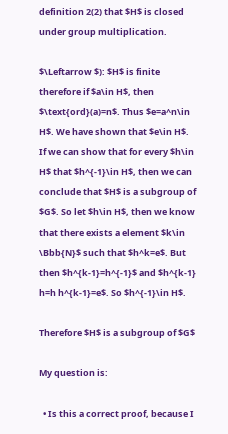definition 2(2) that $H$ is closed under group multiplication.

$\Leftarrow $): $H$ is finite therefore if $a\in H$, then $\text{ord}(a)=n$. Thus $e=a^n\in H$. We have shown that $e\in H$. If we can show that for every $h\in H$ that $h^{-1}\in H$, then we can conclude that $H$ is a subgroup of $G$. So let $h\in H$, then we know that there exists a element $k\in \Bbb{N}$ such that $h^k=e$. But then $h^{k-1}=h^{-1}$ and $h^{k-1} h=h h^{k-1}=e$. So $h^{-1}\in H$.

Therefore $H$ is a subgroup of $G$

My question is:

  • Is this a correct proof, because I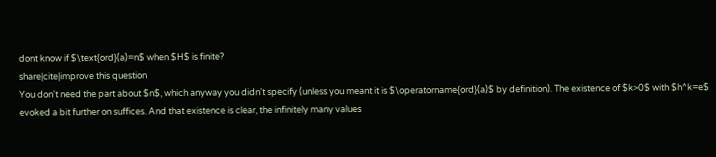dont know if $\text{ord}(a)=n$ when $H$ is finite?
share|cite|improve this question
You don't need the part about $n$, which anyway you didn't specify (unless you meant it is $\operatorname{ord}(a)$ by definition). The existence of $k>0$ with $h^k=e$ evoked a bit further on suffices. And that existence is clear, the infinitely many values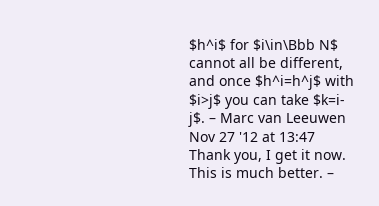$h^i$ for $i\in\Bbb N$ cannot all be different, and once $h^i=h^j$ with $i>j$ you can take $k=i-j$. – Marc van Leeuwen Nov 27 '12 at 13:47
Thank you, I get it now. This is much better. –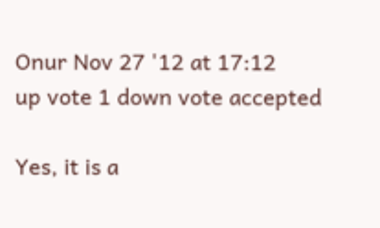Onur Nov 27 '12 at 17:12
up vote 1 down vote accepted

Yes, it is a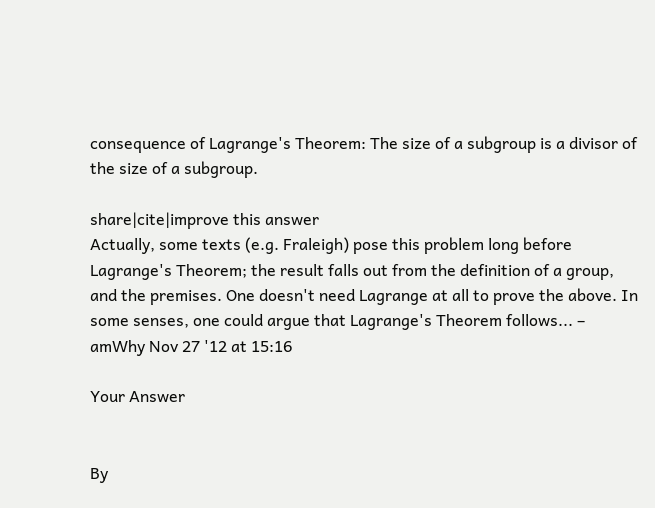consequence of Lagrange's Theorem: The size of a subgroup is a divisor of the size of a subgroup.

share|cite|improve this answer
Actually, some texts (e.g. Fraleigh) pose this problem long before Lagrange's Theorem; the result falls out from the definition of a group, and the premises. One doesn't need Lagrange at all to prove the above. In some senses, one could argue that Lagrange's Theorem follows... – amWhy Nov 27 '12 at 15:16

Your Answer


By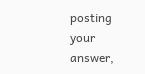posting your answer,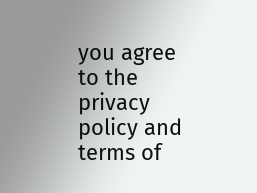you agree to the privacy policy and terms of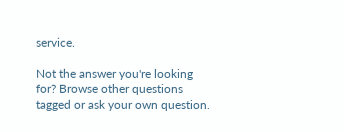service.

Not the answer you're looking for? Browse other questions tagged or ask your own question.